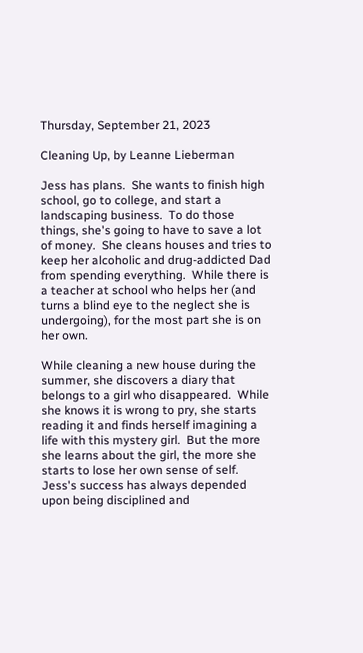Thursday, September 21, 2023

Cleaning Up, by Leanne Lieberman

Jess has plans.  She wants to finish high school, go to college, and start a landscaping business.  To do those things, she's going to have to save a lot of money.  She cleans houses and tries to keep her alcoholic and drug-addicted Dad from spending everything.  While there is a teacher at school who helps her (and turns a blind eye to the neglect she is undergoing), for the most part she is on her own.

While cleaning a new house during the summer, she discovers a diary that belongs to a girl who disappeared.  While she knows it is wrong to pry, she starts reading it and finds herself imagining a life with this mystery girl.  But the more she learns about the girl, the more she starts to lose her own sense of self.  Jess's success has always depended upon being disciplined and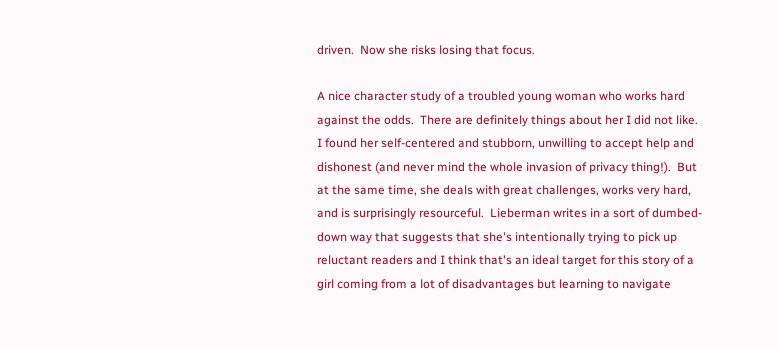driven.  Now she risks losing that focus.

A nice character study of a troubled young woman who works hard against the odds.  There are definitely things about her I did not like.  I found her self-centered and stubborn, unwilling to accept help and dishonest (and never mind the whole invasion of privacy thing!).  But at the same time, she deals with great challenges, works very hard, and is surprisingly resourceful.  Lieberman writes in a sort of dumbed-down way that suggests that she's intentionally trying to pick up reluctant readers and I think that's an ideal target for this story of a girl coming from a lot of disadvantages but learning to navigate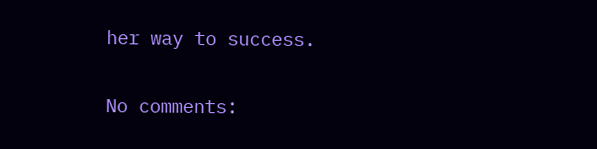her way to success.

No comments: